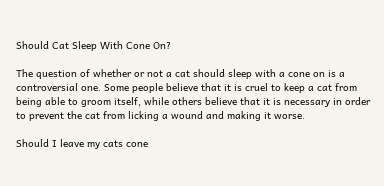Should Cat Sleep With Cone On?

The question of whether or not a cat should sleep with a cone on is a controversial one. Some people believe that it is cruel to keep a cat from being able to groom itself, while others believe that it is necessary in order to prevent the cat from licking a wound and making it worse.

Should I leave my cats cone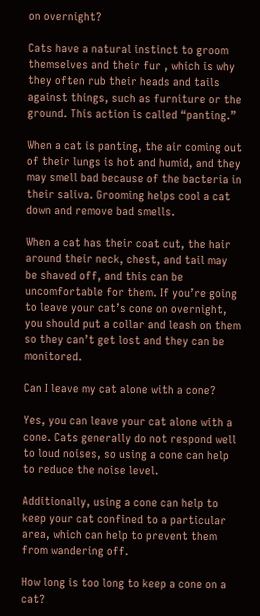on overnight?

Cats have a natural instinct to groom themselves and their fur , which is why they often rub their heads and tails against things, such as furniture or the ground. This action is called “panting.”

When a cat is panting, the air coming out of their lungs is hot and humid, and they may smell bad because of the bacteria in their saliva. Grooming helps cool a cat down and remove bad smells.

When a cat has their coat cut, the hair around their neck, chest, and tail may be shaved off, and this can be uncomfortable for them. If you’re going to leave your cat’s cone on overnight, you should put a collar and leash on them so they can’t get lost and they can be monitored.

Can I leave my cat alone with a cone?

Yes, you can leave your cat alone with a cone. Cats generally do not respond well to loud noises, so using a cone can help to reduce the noise level.

Additionally, using a cone can help to keep your cat confined to a particular area, which can help to prevent them from wandering off.

How long is too long to keep a cone on a cat?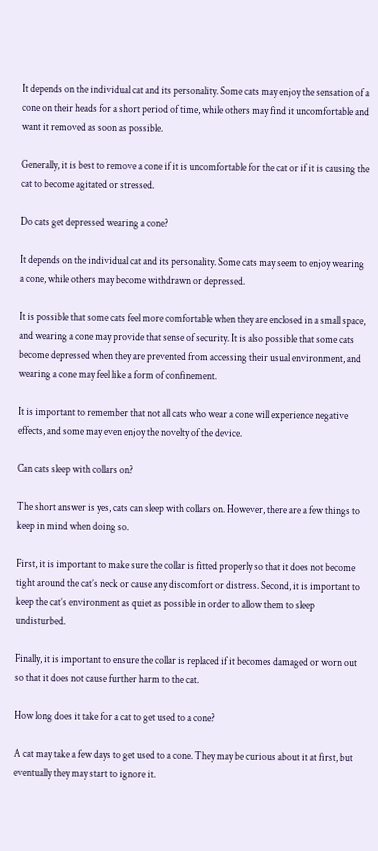It depends on the individual cat and its personality. Some cats may enjoy the sensation of a cone on their heads for a short period of time, while others may find it uncomfortable and want it removed as soon as possible.

Generally, it is best to remove a cone if it is uncomfortable for the cat or if it is causing the cat to become agitated or stressed.

Do cats get depressed wearing a cone?

It depends on the individual cat and its personality. Some cats may seem to enjoy wearing a cone, while others may become withdrawn or depressed.

It is possible that some cats feel more comfortable when they are enclosed in a small space, and wearing a cone may provide that sense of security. It is also possible that some cats become depressed when they are prevented from accessing their usual environment, and wearing a cone may feel like a form of confinement.

It is important to remember that not all cats who wear a cone will experience negative effects, and some may even enjoy the novelty of the device.

Can cats sleep with collars on?

The short answer is yes, cats can sleep with collars on. However, there are a few things to keep in mind when doing so.

First, it is important to make sure the collar is fitted properly so that it does not become tight around the cat’s neck or cause any discomfort or distress. Second, it is important to keep the cat’s environment as quiet as possible in order to allow them to sleep undisturbed.

Finally, it is important to ensure the collar is replaced if it becomes damaged or worn out so that it does not cause further harm to the cat.

How long does it take for a cat to get used to a cone?

A cat may take a few days to get used to a cone. They may be curious about it at first, but eventually they may start to ignore it.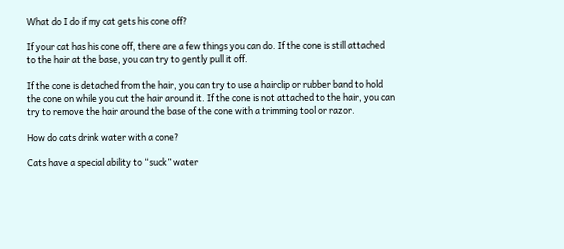What do I do if my cat gets his cone off?

If your cat has his cone off, there are a few things you can do. If the cone is still attached to the hair at the base, you can try to gently pull it off.

If the cone is detached from the hair, you can try to use a hairclip or rubber band to hold the cone on while you cut the hair around it. If the cone is not attached to the hair, you can try to remove the hair around the base of the cone with a trimming tool or razor.

How do cats drink water with a cone?

Cats have a special ability to “suck” water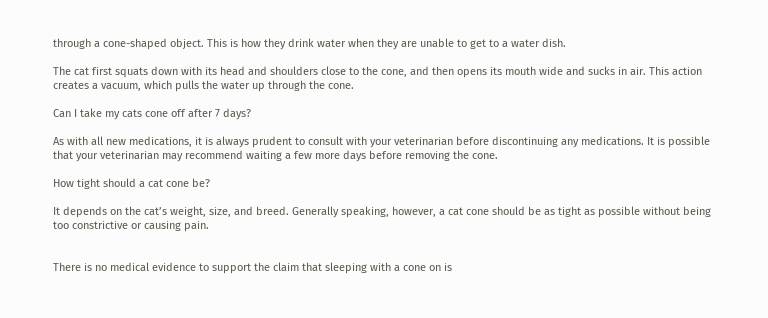through a cone-shaped object. This is how they drink water when they are unable to get to a water dish.

The cat first squats down with its head and shoulders close to the cone, and then opens its mouth wide and sucks in air. This action creates a vacuum, which pulls the water up through the cone.

Can I take my cats cone off after 7 days?

As with all new medications, it is always prudent to consult with your veterinarian before discontinuing any medications. It is possible that your veterinarian may recommend waiting a few more days before removing the cone.

How tight should a cat cone be?

It depends on the cat’s weight, size, and breed. Generally speaking, however, a cat cone should be as tight as possible without being too constrictive or causing pain.


There is no medical evidence to support the claim that sleeping with a cone on is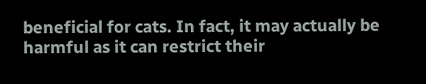beneficial for cats. In fact, it may actually be harmful as it can restrict their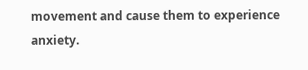movement and cause them to experience anxiety.